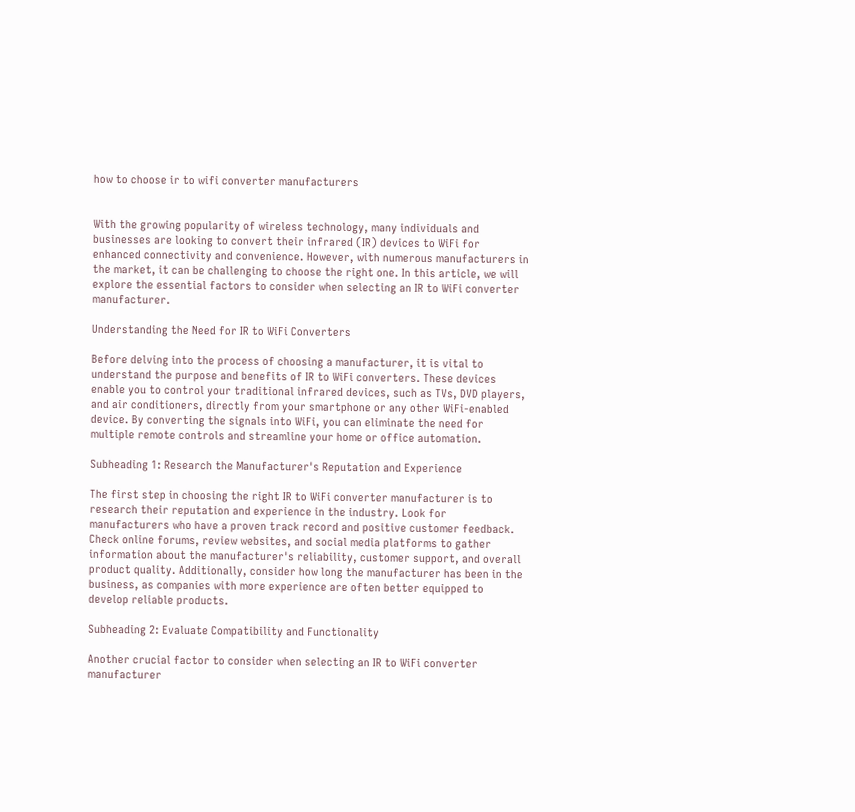how to choose ir to wifi converter manufacturers


With the growing popularity of wireless technology, many individuals and businesses are looking to convert their infrared (IR) devices to WiFi for enhanced connectivity and convenience. However, with numerous manufacturers in the market, it can be challenging to choose the right one. In this article, we will explore the essential factors to consider when selecting an IR to WiFi converter manufacturer.

Understanding the Need for IR to WiFi Converters

Before delving into the process of choosing a manufacturer, it is vital to understand the purpose and benefits of IR to WiFi converters. These devices enable you to control your traditional infrared devices, such as TVs, DVD players, and air conditioners, directly from your smartphone or any other WiFi-enabled device. By converting the signals into WiFi, you can eliminate the need for multiple remote controls and streamline your home or office automation.

Subheading 1: Research the Manufacturer's Reputation and Experience

The first step in choosing the right IR to WiFi converter manufacturer is to research their reputation and experience in the industry. Look for manufacturers who have a proven track record and positive customer feedback. Check online forums, review websites, and social media platforms to gather information about the manufacturer's reliability, customer support, and overall product quality. Additionally, consider how long the manufacturer has been in the business, as companies with more experience are often better equipped to develop reliable products.

Subheading 2: Evaluate Compatibility and Functionality

Another crucial factor to consider when selecting an IR to WiFi converter manufacturer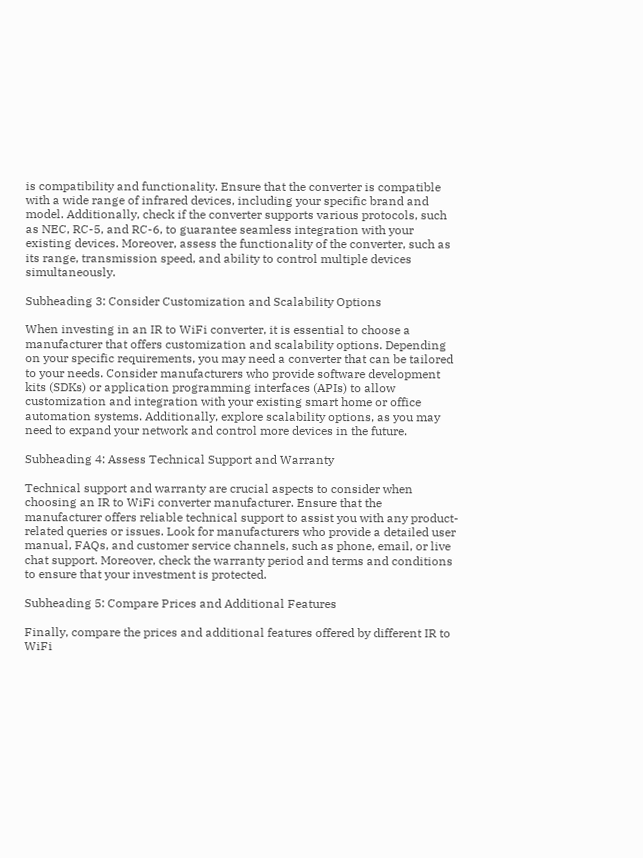is compatibility and functionality. Ensure that the converter is compatible with a wide range of infrared devices, including your specific brand and model. Additionally, check if the converter supports various protocols, such as NEC, RC-5, and RC-6, to guarantee seamless integration with your existing devices. Moreover, assess the functionality of the converter, such as its range, transmission speed, and ability to control multiple devices simultaneously.

Subheading 3: Consider Customization and Scalability Options

When investing in an IR to WiFi converter, it is essential to choose a manufacturer that offers customization and scalability options. Depending on your specific requirements, you may need a converter that can be tailored to your needs. Consider manufacturers who provide software development kits (SDKs) or application programming interfaces (APIs) to allow customization and integration with your existing smart home or office automation systems. Additionally, explore scalability options, as you may need to expand your network and control more devices in the future.

Subheading 4: Assess Technical Support and Warranty

Technical support and warranty are crucial aspects to consider when choosing an IR to WiFi converter manufacturer. Ensure that the manufacturer offers reliable technical support to assist you with any product-related queries or issues. Look for manufacturers who provide a detailed user manual, FAQs, and customer service channels, such as phone, email, or live chat support. Moreover, check the warranty period and terms and conditions to ensure that your investment is protected.

Subheading 5: Compare Prices and Additional Features

Finally, compare the prices and additional features offered by different IR to WiFi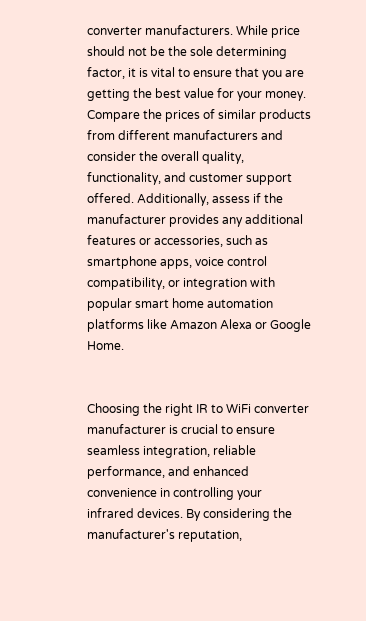converter manufacturers. While price should not be the sole determining factor, it is vital to ensure that you are getting the best value for your money. Compare the prices of similar products from different manufacturers and consider the overall quality, functionality, and customer support offered. Additionally, assess if the manufacturer provides any additional features or accessories, such as smartphone apps, voice control compatibility, or integration with popular smart home automation platforms like Amazon Alexa or Google Home.


Choosing the right IR to WiFi converter manufacturer is crucial to ensure seamless integration, reliable performance, and enhanced convenience in controlling your infrared devices. By considering the manufacturer's reputation,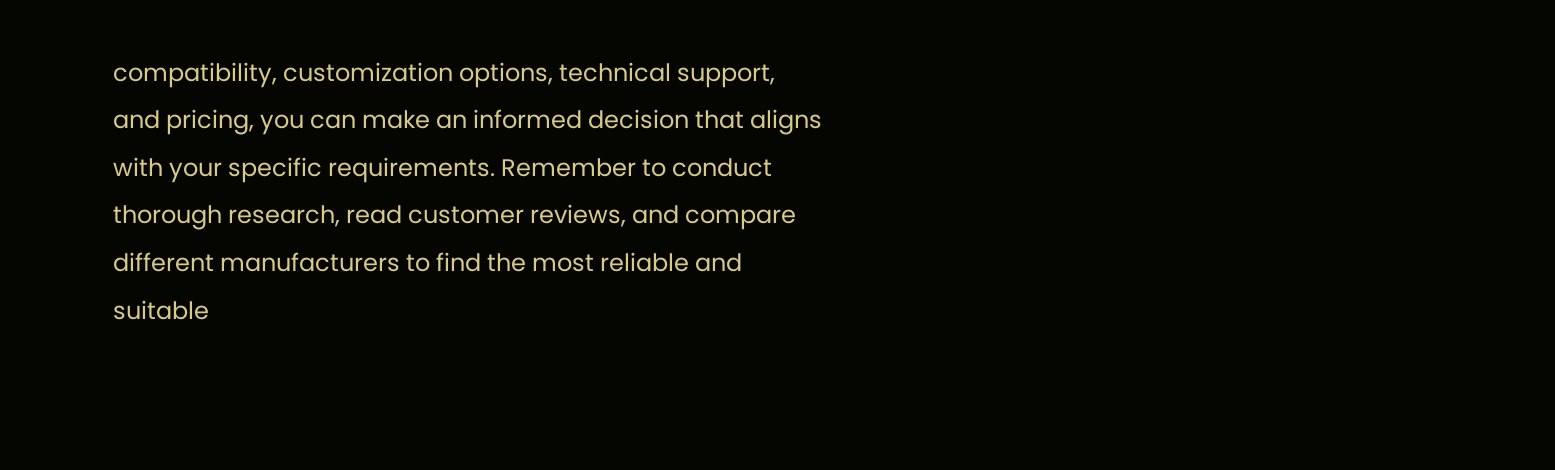compatibility, customization options, technical support, and pricing, you can make an informed decision that aligns with your specific requirements. Remember to conduct thorough research, read customer reviews, and compare different manufacturers to find the most reliable and suitable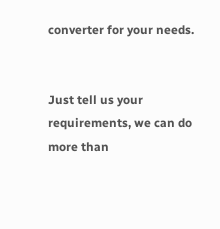converter for your needs.


Just tell us your requirements, we can do more than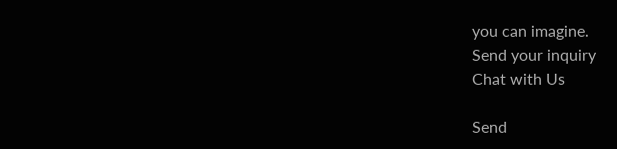you can imagine.
Send your inquiry
Chat with Us

Send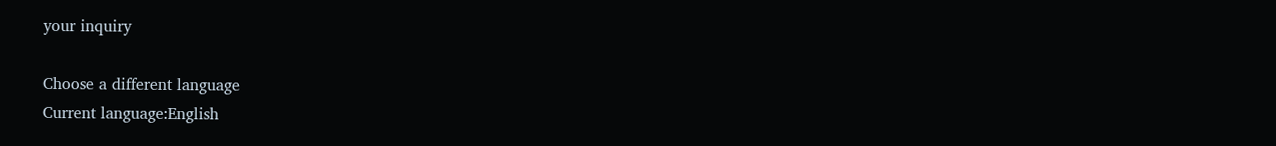your inquiry

Choose a different language
Current language:English